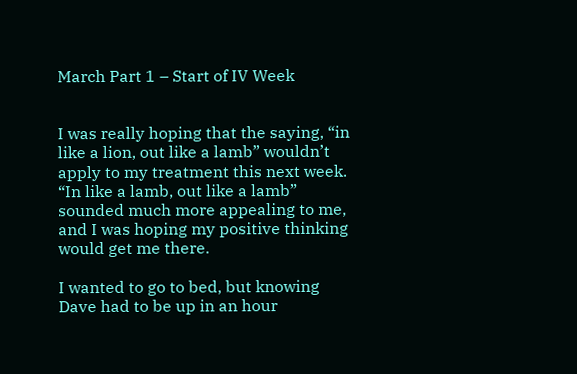March Part 1 – Start of IV Week


I was really hoping that the saying, “in like a lion, out like a lamb” wouldn’t apply to my treatment this next week. “In like a lamb, out like a lamb” sounded much more appealing to me, and I was hoping my positive thinking would get me there.

I wanted to go to bed, but knowing Dave had to be up in an hour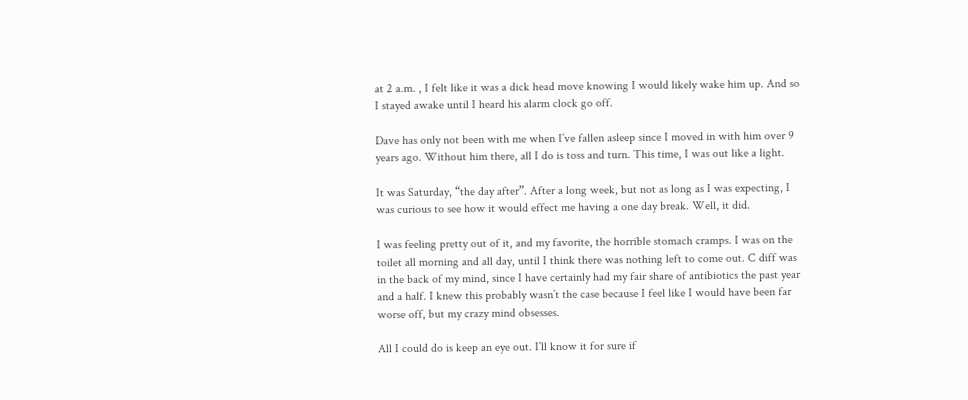at 2 a.m. , I felt like it was a dick head move knowing I would likely wake him up. And so I stayed awake until I heard his alarm clock go off.

Dave has only not been with me when I’ve fallen asleep since I moved in with him over 9 years ago. Without him there, all I do is toss and turn. This time, I was out like a light.

It was Saturday, “the day after”. After a long week, but not as long as I was expecting, I was curious to see how it would effect me having a one day break. Well, it did.

I was feeling pretty out of it, and my favorite, the horrible stomach cramps. I was on the toilet all morning and all day, until I think there was nothing left to come out. C diff was in the back of my mind, since I have certainly had my fair share of antibiotics the past year and a half. I knew this probably wasn’t the case because I feel like I would have been far worse off, but my crazy mind obsesses.

All I could do is keep an eye out. I’ll know it for sure if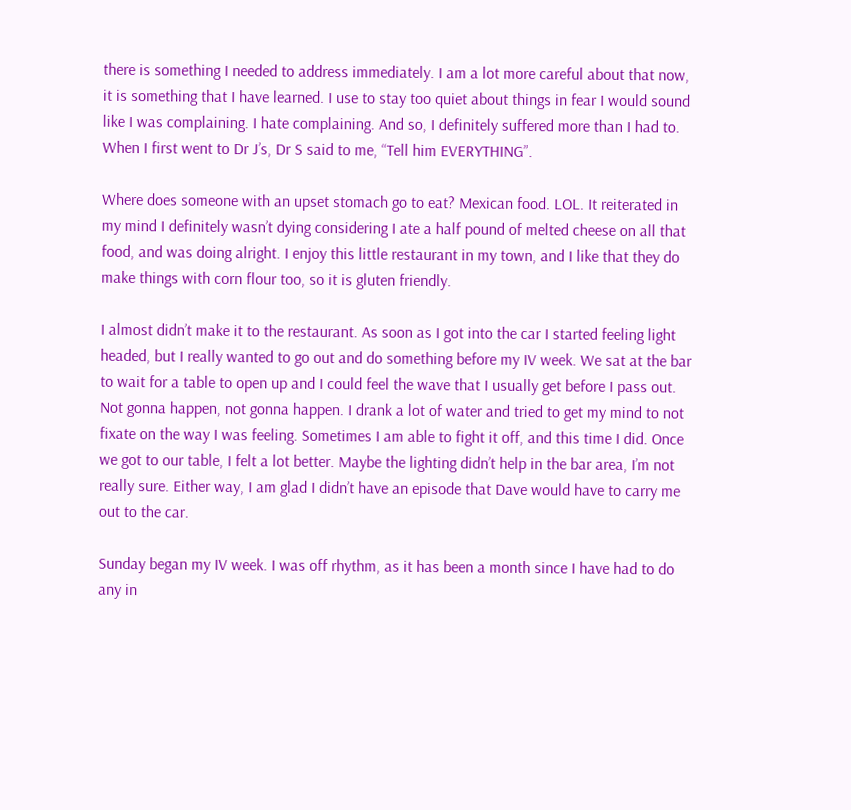there is something I needed to address immediately. I am a lot more careful about that now, it is something that I have learned. I use to stay too quiet about things in fear I would sound like I was complaining. I hate complaining. And so, I definitely suffered more than I had to. When I first went to Dr J’s, Dr S said to me, “Tell him EVERYTHING”.

Where does someone with an upset stomach go to eat? Mexican food. LOL. It reiterated in my mind I definitely wasn’t dying considering I ate a half pound of melted cheese on all that food, and was doing alright. I enjoy this little restaurant in my town, and I like that they do make things with corn flour too, so it is gluten friendly.

I almost didn’t make it to the restaurant. As soon as I got into the car I started feeling light headed, but I really wanted to go out and do something before my IV week. We sat at the bar to wait for a table to open up and I could feel the wave that I usually get before I pass out. Not gonna happen, not gonna happen. I drank a lot of water and tried to get my mind to not fixate on the way I was feeling. Sometimes I am able to fight it off, and this time I did. Once we got to our table, I felt a lot better. Maybe the lighting didn’t help in the bar area, I’m not really sure. Either way, I am glad I didn’t have an episode that Dave would have to carry me out to the car.

Sunday began my IV week. I was off rhythm, as it has been a month since I have had to do any in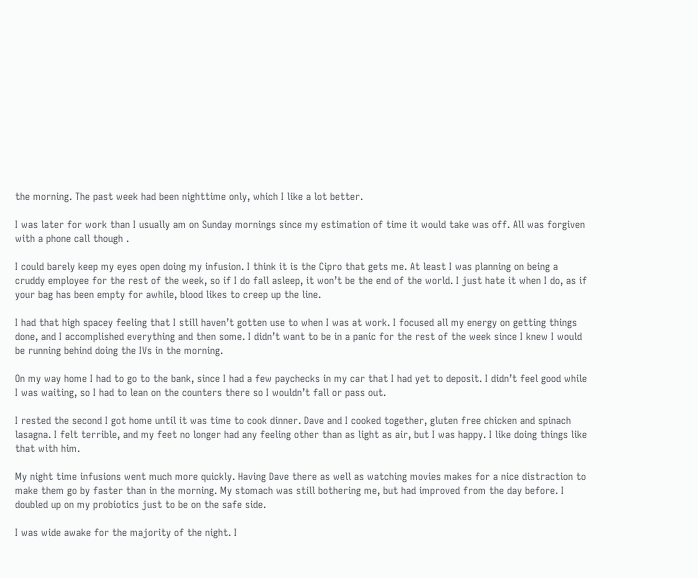the morning. The past week had been nighttime only, which I like a lot better.

I was later for work than I usually am on Sunday mornings since my estimation of time it would take was off. All was forgiven with a phone call though .

I could barely keep my eyes open doing my infusion. I think it is the Cipro that gets me. At least I was planning on being a cruddy employee for the rest of the week, so if I do fall asleep, it won’t be the end of the world. I just hate it when I do, as if your bag has been empty for awhile, blood likes to creep up the line.

I had that high spacey feeling that I still haven’t gotten use to when I was at work. I focused all my energy on getting things done, and I accomplished everything and then some. I didn’t want to be in a panic for the rest of the week since I knew I would be running behind doing the IVs in the morning.

On my way home I had to go to the bank, since I had a few paychecks in my car that I had yet to deposit. I didn’t feel good while I was waiting, so I had to lean on the counters there so I wouldn’t fall or pass out.

I rested the second I got home until it was time to cook dinner. Dave and I cooked together, gluten free chicken and spinach lasagna. I felt terrible, and my feet no longer had any feeling other than as light as air, but I was happy. I like doing things like that with him.

My night time infusions went much more quickly. Having Dave there as well as watching movies makes for a nice distraction to make them go by faster than in the morning. My stomach was still bothering me, but had improved from the day before. I doubled up on my probiotics just to be on the safe side.

I was wide awake for the majority of the night. I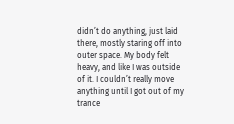didn’t do anything, just laid there, mostly staring off into outer space. My body felt heavy, and like I was outside of it. I couldn’t really move anything until I got out of my trance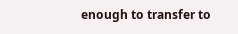enough to transfer to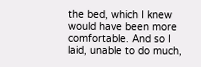the bed, which I knew would have been more comfortable. And so I laid, unable to do much,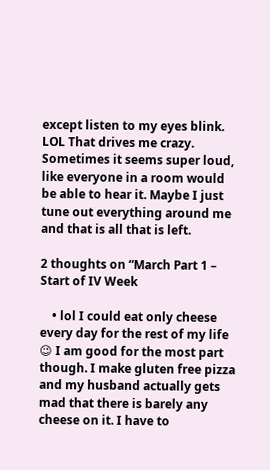except listen to my eyes blink. LOL That drives me crazy. Sometimes it seems super loud, like everyone in a room would be able to hear it. Maybe I just tune out everything around me and that is all that is left.

2 thoughts on “March Part 1 – Start of IV Week

    • lol I could eat only cheese every day for the rest of my life 😉 I am good for the most part though. I make gluten free pizza and my husband actually gets mad that there is barely any cheese on it. I have to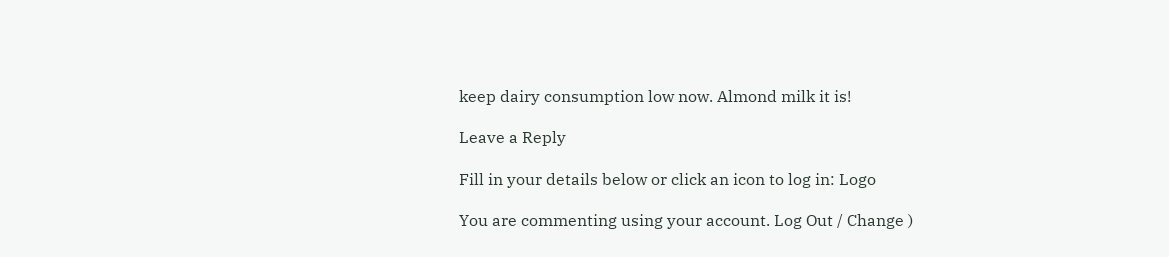keep dairy consumption low now. Almond milk it is!

Leave a Reply

Fill in your details below or click an icon to log in: Logo

You are commenting using your account. Log Out / Change )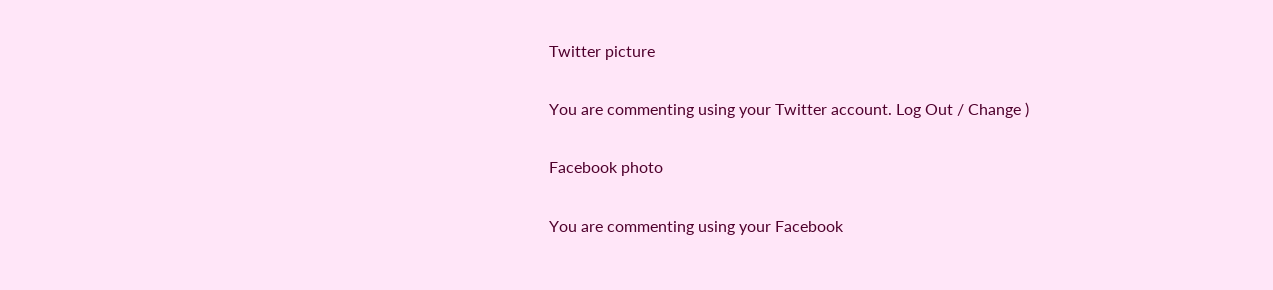Twitter picture

You are commenting using your Twitter account. Log Out / Change )

Facebook photo

You are commenting using your Facebook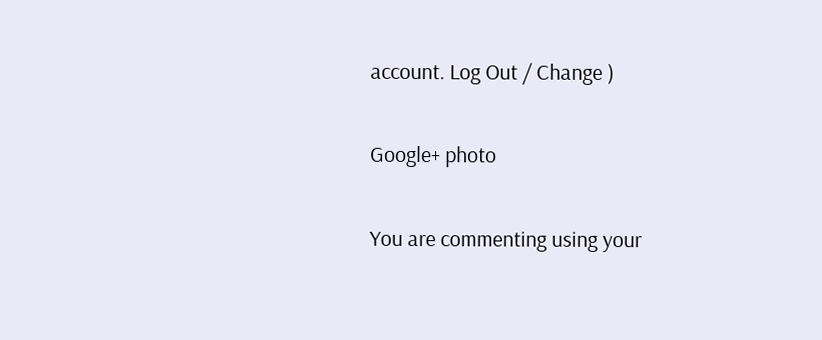account. Log Out / Change )

Google+ photo

You are commenting using your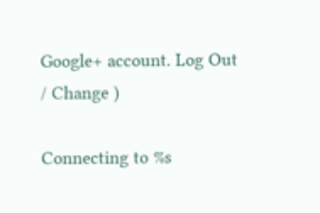Google+ account. Log Out / Change )

Connecting to %s